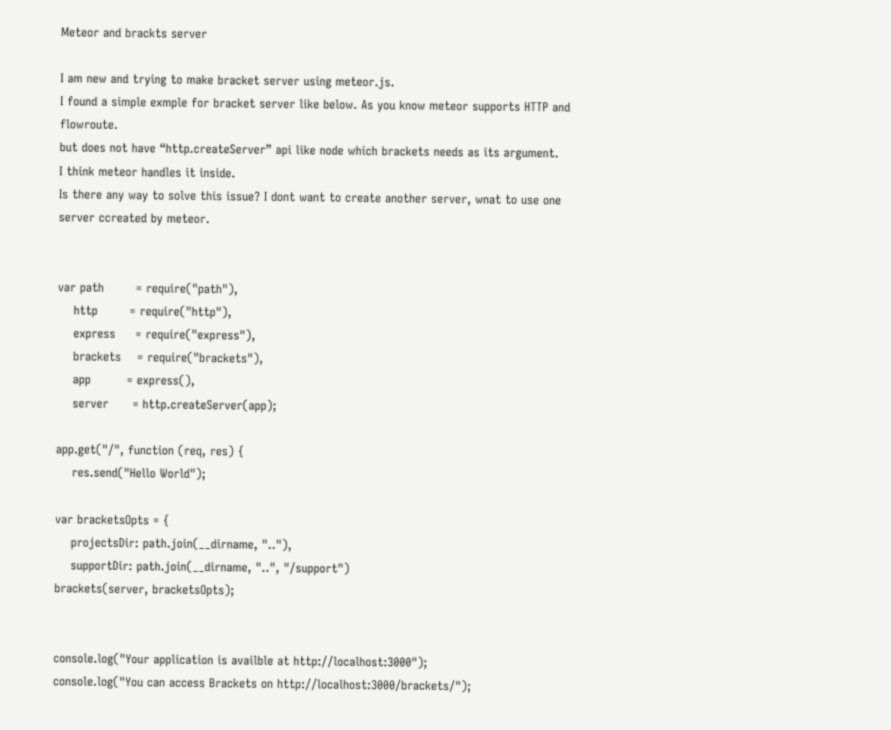Meteor and brackts server

I am new and trying to make bracket server using meteor.js.
I found a simple exmple for bracket server like below. As you know meteor supports HTTP and flowroute.
but does not have “http.createServer” api like node which brackets needs as its argument.
I think meteor handles it inside.
Is there any way to solve this issue? I dont want to create another server, wnat to use one server ccreated by meteor.


var path        = require("path"),
    http        = require("http"),
    express     = require("express"),
    brackets    = require("brackets"),
    app         = express(),
    server      = http.createServer(app);

app.get("/", function (req, res) {
    res.send("Hello World");

var bracketsOpts = {
    projectsDir: path.join(__dirname, ".."),
    supportDir: path.join(__dirname, "..", "/support")
brackets(server, bracketsOpts);


console.log("Your application is availble at http://localhost:3000");
console.log("You can access Brackets on http://localhost:3000/brackets/");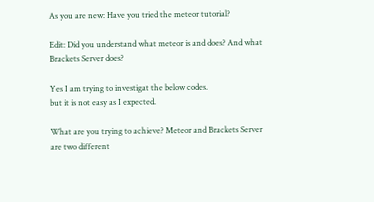As you are new: Have you tried the meteor tutorial?

Edit: Did you understand what meteor is and does? And what Brackets Server does?

Yes I am trying to investigat the below codes.
but it is not easy as I expected.

What are you trying to achieve? Meteor and Brackets Server are two different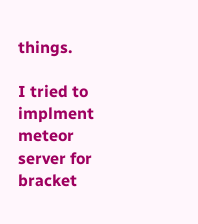things.

I tried to implment meteor server for bracket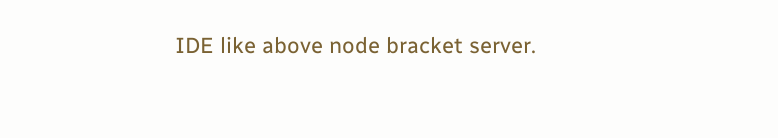IDE like above node bracket server.